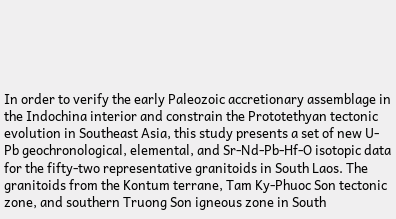In order to verify the early Paleozoic accretionary assemblage in the Indochina interior and constrain the Prototethyan tectonic evolution in Southeast Asia, this study presents a set of new U-Pb geochronological, elemental, and Sr-Nd-Pb-Hf-O isotopic data for the fifty-two representative granitoids in South Laos. The granitoids from the Kontum terrane, Tam Ky-Phuoc Son tectonic zone, and southern Truong Son igneous zone in South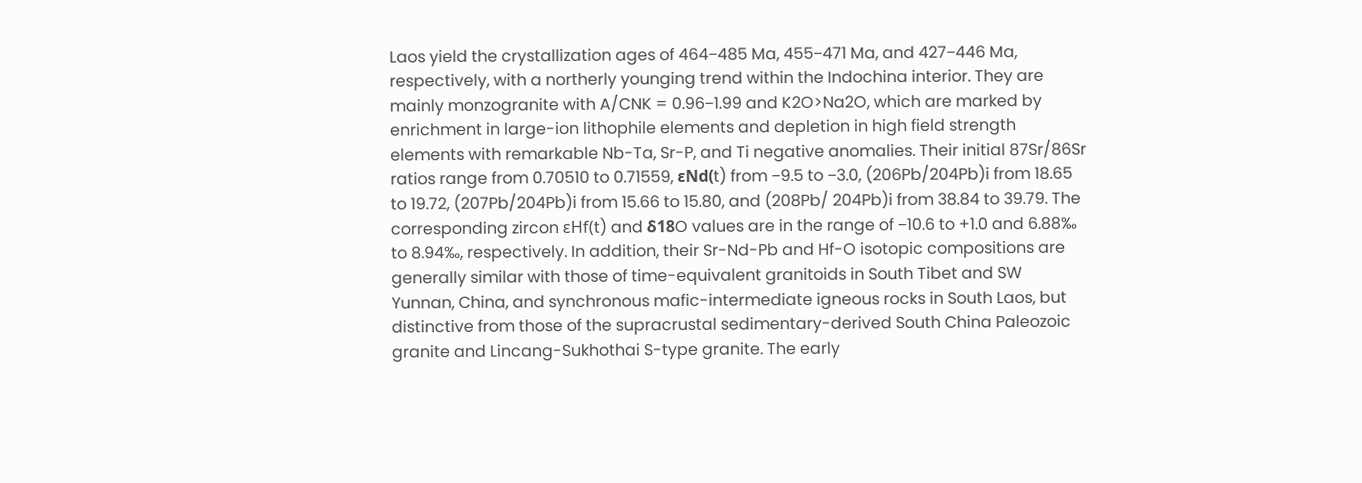Laos yield the crystallization ages of 464−485 Ma, 455−471 Ma, and 427−446 Ma, respectively, with a northerly younging trend within the Indochina interior. They are mainly monzogranite with A/CNK = 0.96−1.99 and K2O>Na2O, which are marked by enrichment in large-ion lithophile elements and depletion in high field strength elements with remarkable Nb-Ta, Sr-P, and Ti negative anomalies. Their initial 87Sr/86Sr ratios range from 0.70510 to 0.71559, εNd(t) from −9.5 to −3.0, (206Pb/204Pb)i from 18.65 to 19.72, (207Pb/204Pb)i from 15.66 to 15.80, and (208Pb/ 204Pb)i from 38.84 to 39.79. The corresponding zircon ɛHf(t) and δ18O values are in the range of −10.6 to +1.0 and 6.88‰ to 8.94‰, respectively. In addition, their Sr-Nd-Pb and Hf-O isotopic compositions are generally similar with those of time-equivalent granitoids in South Tibet and SW Yunnan, China, and synchronous mafic-intermediate igneous rocks in South Laos, but distinctive from those of the supracrustal sedimentary-derived South China Paleozoic granite and Lincang-Sukhothai S-type granite. The early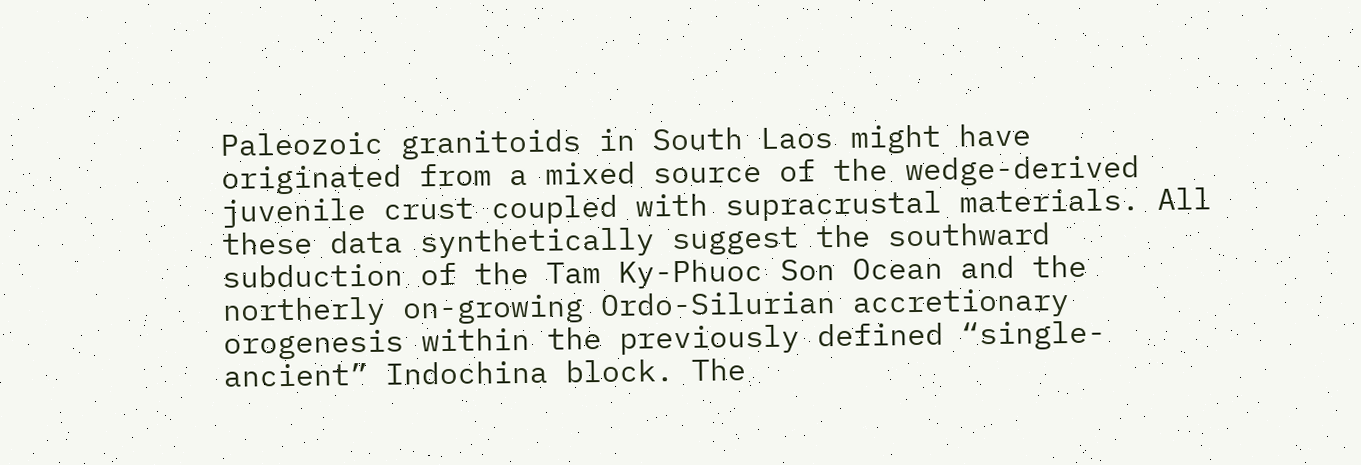Paleozoic granitoids in South Laos might have originated from a mixed source of the wedge-derived juvenile crust coupled with supracrustal materials. All these data synthetically suggest the southward subduction of the Tam Ky-Phuoc Son Ocean and the northerly on-growing Ordo-Silurian accretionary orogenesis within the previously defined “single-ancient” Indochina block. The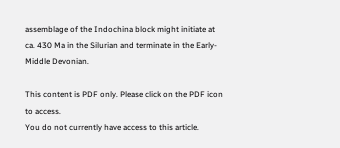assemblage of the Indochina block might initiate at ca. 430 Ma in the Silurian and terminate in the Early-Middle Devonian.

This content is PDF only. Please click on the PDF icon to access.
You do not currently have access to this article.